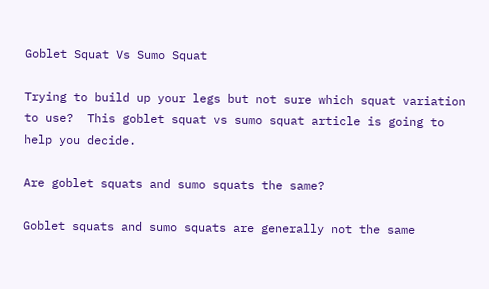Goblet Squat Vs Sumo Squat

Trying to build up your legs but not sure which squat variation to use?  This goblet squat vs sumo squat article is going to help you decide.

Are goblet squats and sumo squats the same?

Goblet squats and sumo squats are generally not the same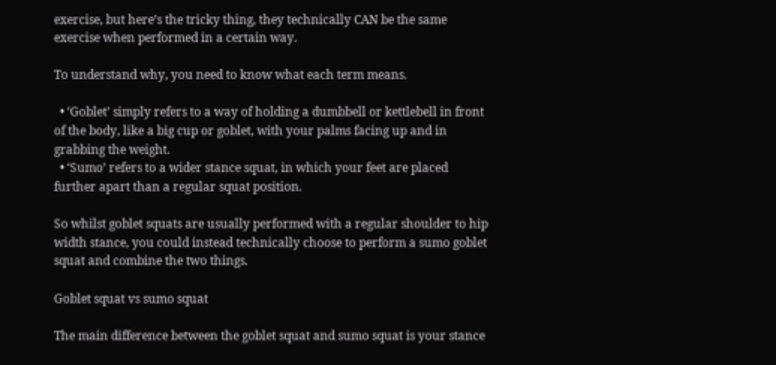exercise, but here’s the tricky thing, they technically CAN be the same exercise when performed in a certain way.

To understand why, you need to know what each term means.

  • ‘Goblet’ simply refers to a way of holding a dumbbell or kettlebell in front of the body, like a big cup or goblet, with your palms facing up and in grabbing the weight.
  • ‘Sumo’ refers to a wider stance squat, in which your feet are placed further apart than a regular squat position.

So whilst goblet squats are usually performed with a regular shoulder to hip width stance, you could instead technically choose to perform a sumo goblet squat and combine the two things.

Goblet squat vs sumo squat

The main difference between the goblet squat and sumo squat is your stance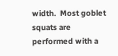width.  Most goblet squats are performed with a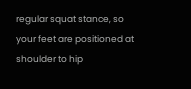regular squat stance, so your feet are positioned at shoulder to hip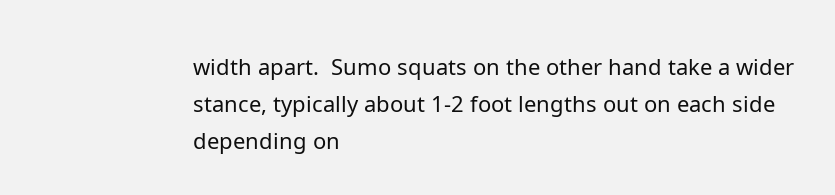width apart.  Sumo squats on the other hand take a wider stance, typically about 1-2 foot lengths out on each side depending on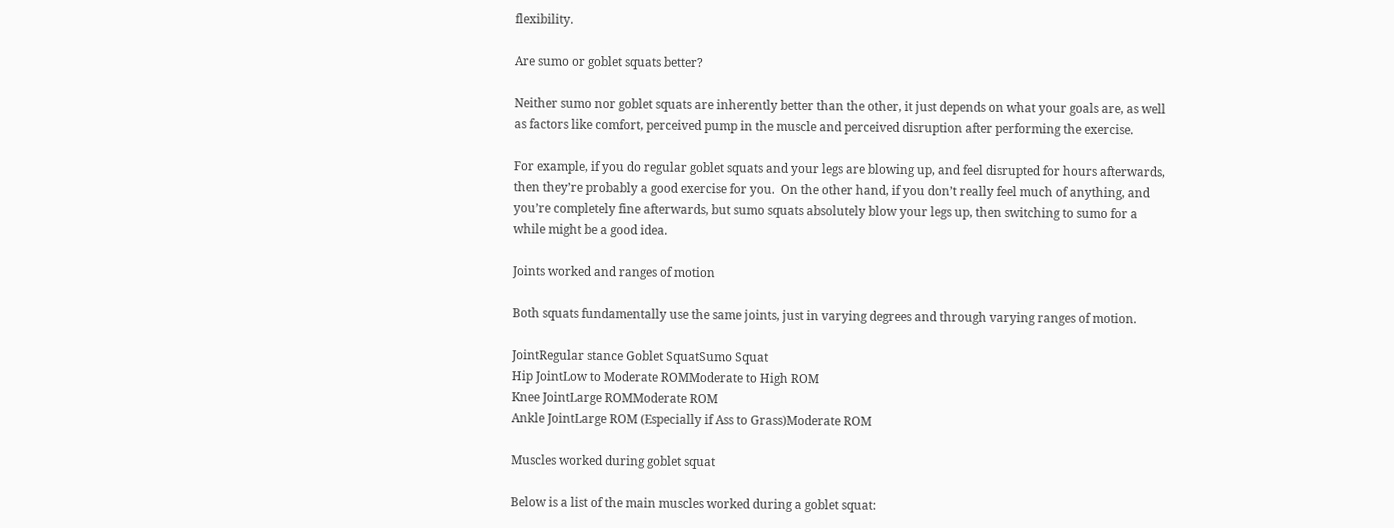flexibility.

Are sumo or goblet squats better?

Neither sumo nor goblet squats are inherently better than the other, it just depends on what your goals are, as well as factors like comfort, perceived pump in the muscle and perceived disruption after performing the exercise.

For example, if you do regular goblet squats and your legs are blowing up, and feel disrupted for hours afterwards, then they’re probably a good exercise for you.  On the other hand, if you don’t really feel much of anything, and you’re completely fine afterwards, but sumo squats absolutely blow your legs up, then switching to sumo for a while might be a good idea.

Joints worked and ranges of motion

Both squats fundamentally use the same joints, just in varying degrees and through varying ranges of motion.

JointRegular stance Goblet SquatSumo Squat
Hip JointLow to Moderate ROMModerate to High ROM
Knee JointLarge ROMModerate ROM
Ankle JointLarge ROM (Especially if Ass to Grass)Moderate ROM

Muscles worked during goblet squat

Below is a list of the main muscles worked during a goblet squat: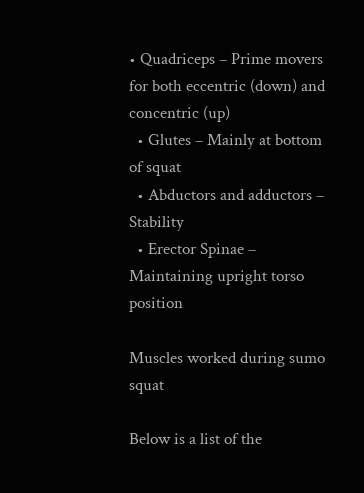• Quadriceps – Prime movers for both eccentric (down) and concentric (up)
  • Glutes – Mainly at bottom of squat
  • Abductors and adductors – Stability
  • Erector Spinae – Maintaining upright torso position

Muscles worked during sumo squat

Below is a list of the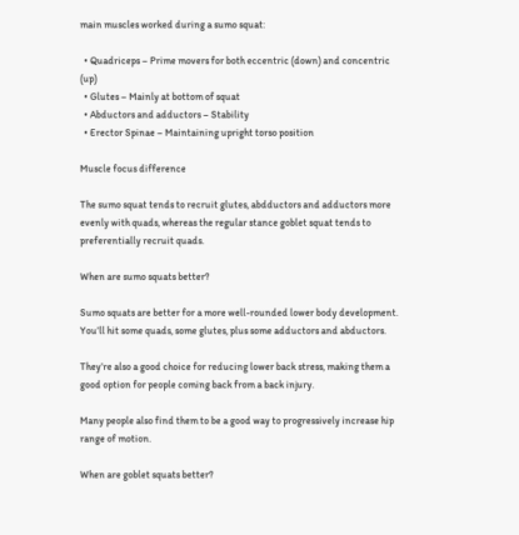main muscles worked during a sumo squat:

  • Quadriceps – Prime movers for both eccentric (down) and concentric (up)
  • Glutes – Mainly at bottom of squat
  • Abductors and adductors – Stability
  • Erector Spinae – Maintaining upright torso position

Muscle focus difference

The sumo squat tends to recruit glutes, abdductors and adductors more evenly with quads, whereas the regular stance goblet squat tends to preferentially recruit quads.

When are sumo squats better?

Sumo squats are better for a more well-rounded lower body development.  You’ll hit some quads, some glutes, plus some adductors and abductors.

They’re also a good choice for reducing lower back stress, making them a good option for people coming back from a back injury.

Many people also find them to be a good way to progressively increase hip range of motion.

When are goblet squats better?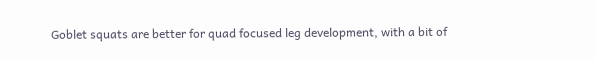Goblet squats are better for quad focused leg development, with a bit of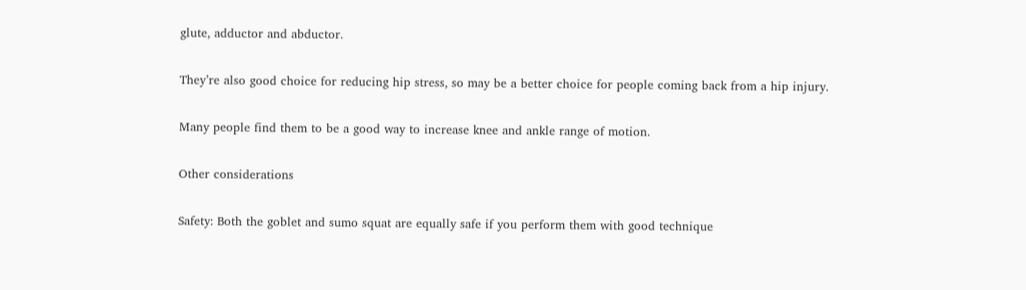glute, adductor and abductor.

They’re also good choice for reducing hip stress, so may be a better choice for people coming back from a hip injury.

Many people find them to be a good way to increase knee and ankle range of motion.

Other considerations

Safety: Both the goblet and sumo squat are equally safe if you perform them with good technique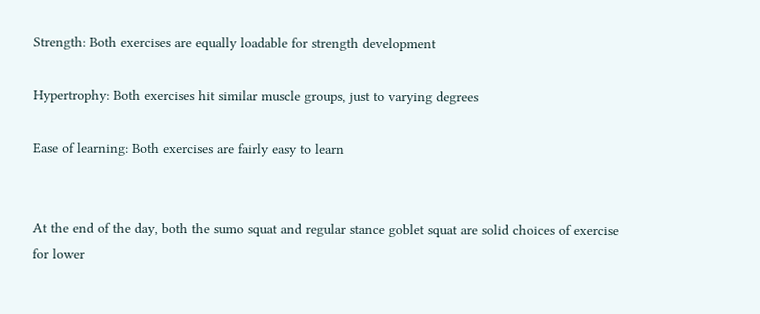Strength: Both exercises are equally loadable for strength development

Hypertrophy: Both exercises hit similar muscle groups, just to varying degrees

Ease of learning: Both exercises are fairly easy to learn


At the end of the day, both the sumo squat and regular stance goblet squat are solid choices of exercise for lower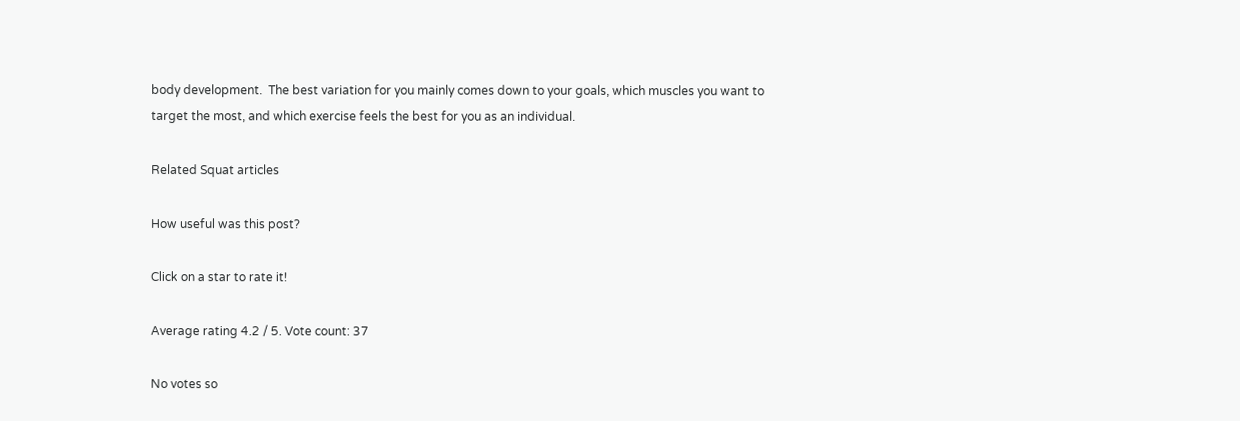body development.  The best variation for you mainly comes down to your goals, which muscles you want to target the most, and which exercise feels the best for you as an individual.

Related Squat articles

How useful was this post?

Click on a star to rate it!

Average rating 4.2 / 5. Vote count: 37

No votes so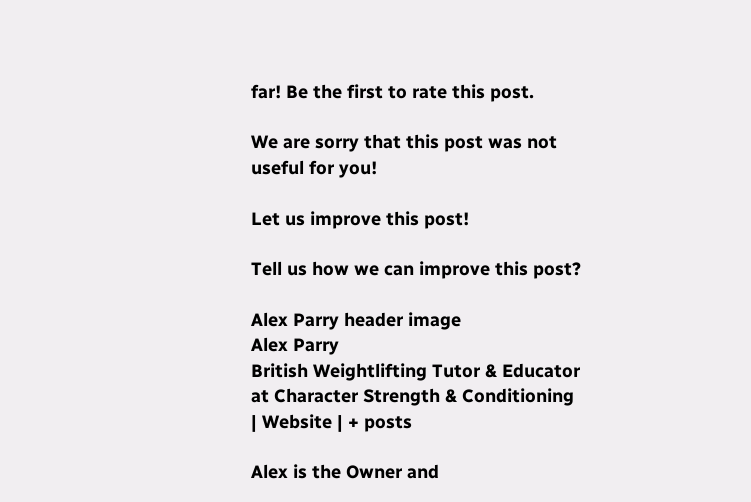far! Be the first to rate this post.

We are sorry that this post was not useful for you!

Let us improve this post!

Tell us how we can improve this post?

Alex Parry header image
Alex Parry
British Weightlifting Tutor & Educator at Character Strength & Conditioning | Website | + posts

Alex is the Owner and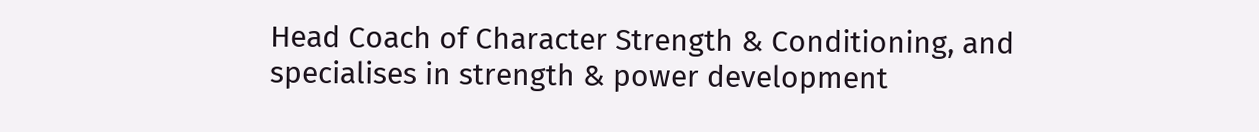Head Coach of Character Strength & Conditioning, and specialises in strength & power development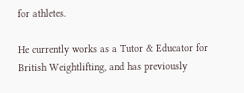for athletes.

He currently works as a Tutor & Educator for British Weightlifting, and has previously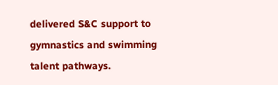delivered S&C support to gymnastics and swimming talent pathways.